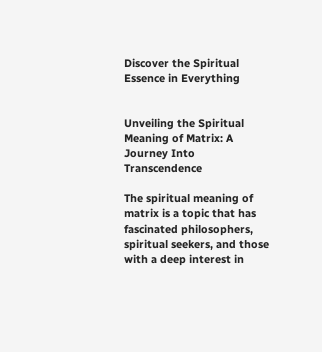Discover the Spiritual Essence in Everything


Unveiling the Spiritual Meaning of Matrix: A Journey Into Transcendence

The spiritual meaning of matrix is a topic that has fascinated philosophers, spiritual seekers, and those with a deep interest in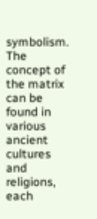symbolism. The concept of the matrix can be found in various ancient cultures and religions, each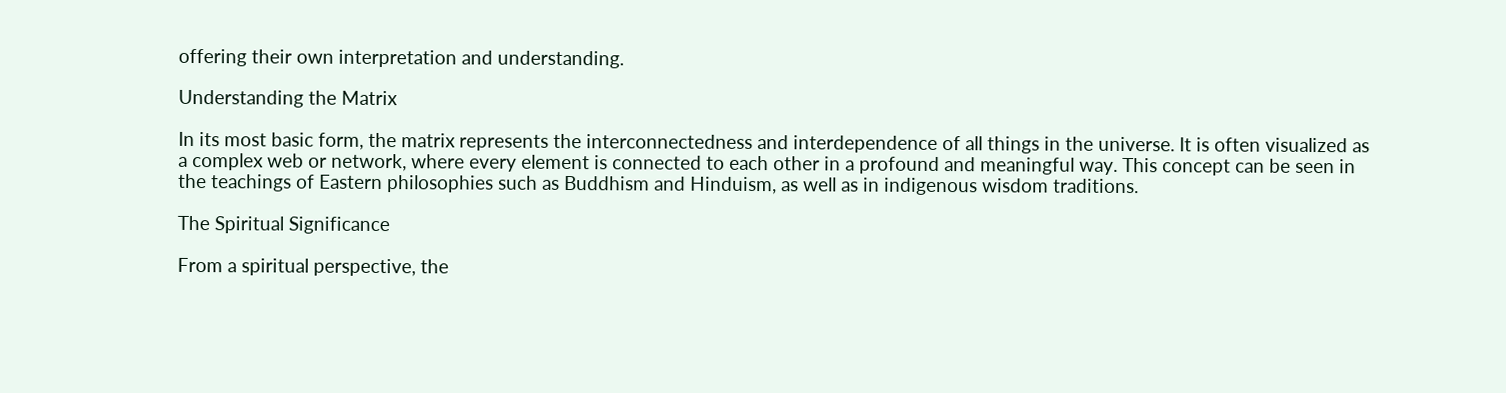offering their own interpretation and understanding.

Understanding the Matrix

In its most basic form, the matrix represents the interconnectedness and interdependence of all things in the universe. It is often visualized as a complex web or network, where every element is connected to each other in a profound and meaningful way. This concept can be seen in the teachings of Eastern philosophies such as Buddhism and Hinduism, as well as in indigenous wisdom traditions.

The Spiritual Significance

From a spiritual perspective, the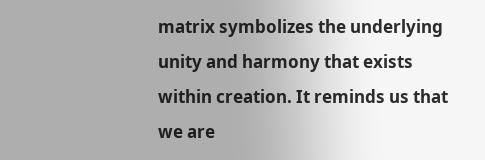matrix symbolizes the underlying unity and harmony that exists within creation. It reminds us that we are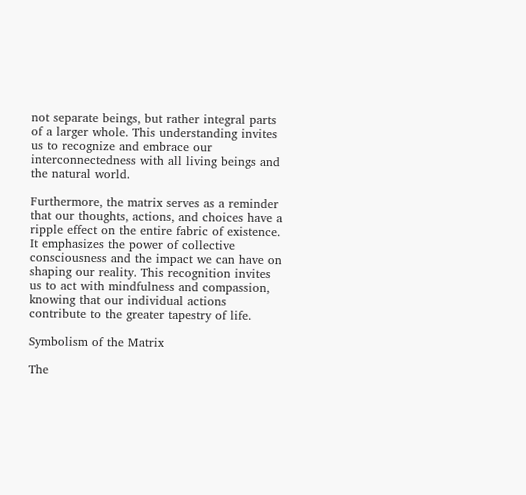not separate beings, but rather integral parts of a larger whole. This understanding invites us to recognize and embrace our interconnectedness with all living beings and the natural world.

Furthermore, the matrix serves as a reminder that our thoughts, actions, and choices have a ripple effect on the entire fabric of existence. It emphasizes the power of collective consciousness and the impact we can have on shaping our reality. This recognition invites us to act with mindfulness and compassion, knowing that our individual actions contribute to the greater tapestry of life.

Symbolism of the Matrix

The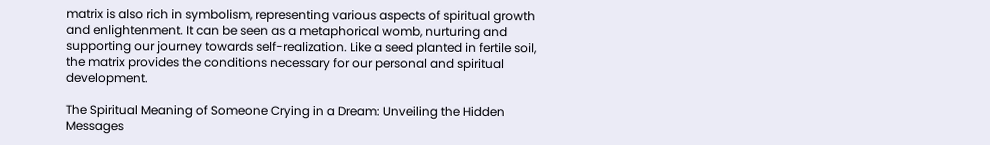matrix is also rich in symbolism, representing various aspects of spiritual growth and enlightenment. It can be seen as a metaphorical womb, nurturing and supporting our journey towards self-realization. Like a seed planted in fertile soil, the matrix provides the conditions necessary for our personal and spiritual development.

The Spiritual Meaning of Someone Crying in a Dream: Unveiling the Hidden Messages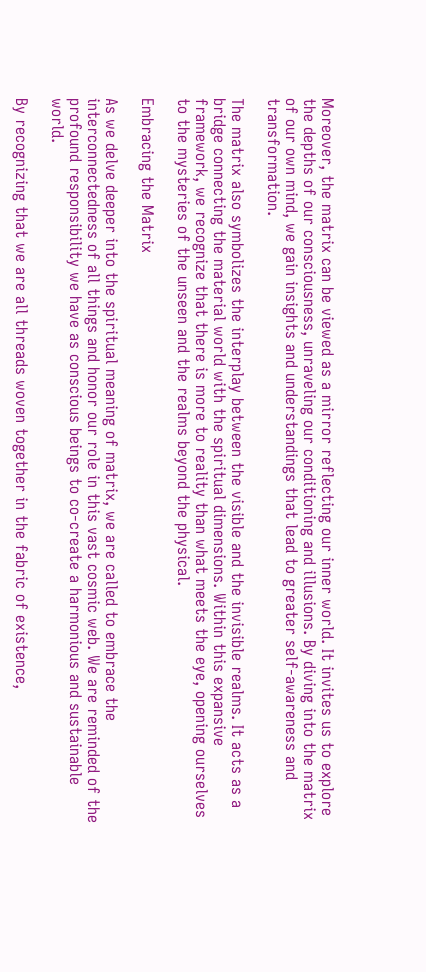Moreover, the matrix can be viewed as a mirror reflecting our inner world. It invites us to explore the depths of our consciousness, unraveling our conditioning and illusions. By diving into the matrix of our own mind, we gain insights and understandings that lead to greater self-awareness and transformation.

The matrix also symbolizes the interplay between the visible and the invisible realms. It acts as a bridge connecting the material world with the spiritual dimensions. Within this expansive framework, we recognize that there is more to reality than what meets the eye, opening ourselves to the mysteries of the unseen and the realms beyond the physical.

Embracing the Matrix

As we delve deeper into the spiritual meaning of matrix, we are called to embrace the interconnectedness of all things and honor our role in this vast cosmic web. We are reminded of the profound responsibility we have as conscious beings to co-create a harmonious and sustainable world.

By recognizing that we are all threads woven together in the fabric of existence,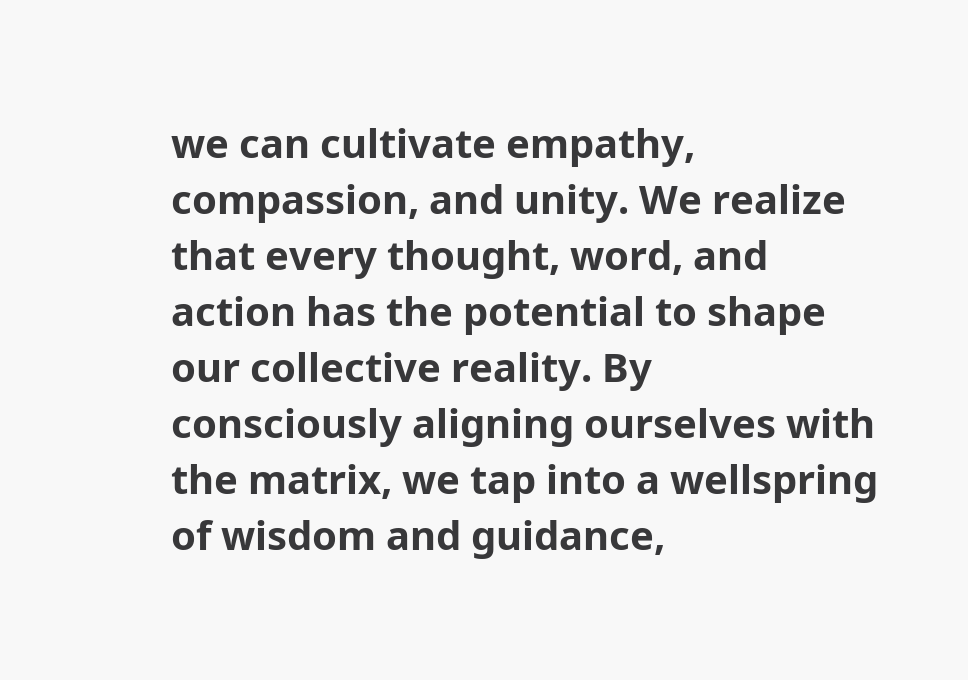we can cultivate empathy, compassion, and unity. We realize that every thought, word, and action has the potential to shape our collective reality. By consciously aligning ourselves with the matrix, we tap into a wellspring of wisdom and guidance,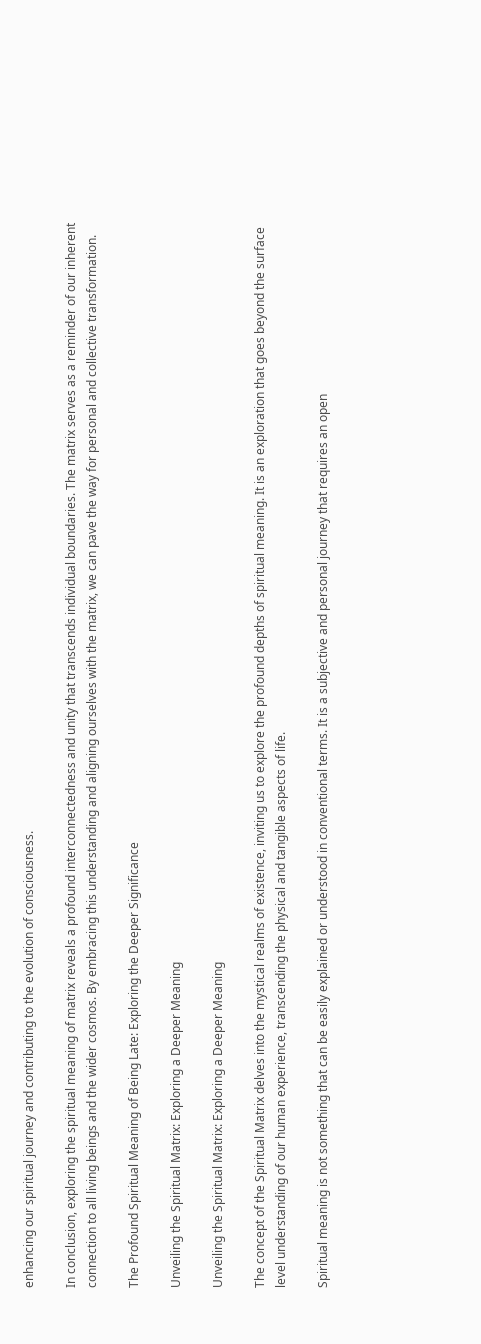enhancing our spiritual journey and contributing to the evolution of consciousness.

In conclusion, exploring the spiritual meaning of matrix reveals a profound interconnectedness and unity that transcends individual boundaries. The matrix serves as a reminder of our inherent connection to all living beings and the wider cosmos. By embracing this understanding and aligning ourselves with the matrix, we can pave the way for personal and collective transformation.

The Profound Spiritual Meaning of Being Late: Exploring the Deeper Significance

Unveiling the Spiritual Matrix: Exploring a Deeper Meaning

Unveiling the Spiritual Matrix: Exploring a Deeper Meaning

The concept of the Spiritual Matrix delves into the mystical realms of existence, inviting us to explore the profound depths of spiritual meaning. It is an exploration that goes beyond the surface level understanding of our human experience, transcending the physical and tangible aspects of life.

Spiritual meaning is not something that can be easily explained or understood in conventional terms. It is a subjective and personal journey that requires an open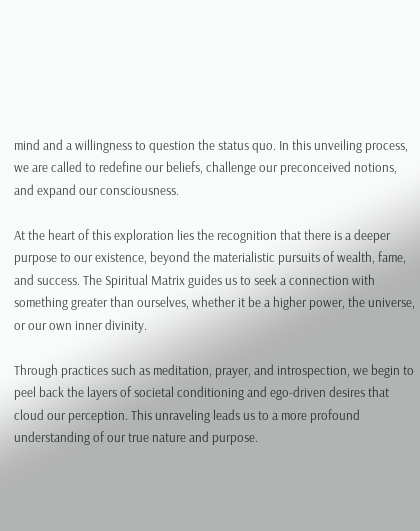mind and a willingness to question the status quo. In this unveiling process, we are called to redefine our beliefs, challenge our preconceived notions, and expand our consciousness.

At the heart of this exploration lies the recognition that there is a deeper purpose to our existence, beyond the materialistic pursuits of wealth, fame, and success. The Spiritual Matrix guides us to seek a connection with something greater than ourselves, whether it be a higher power, the universe, or our own inner divinity.

Through practices such as meditation, prayer, and introspection, we begin to peel back the layers of societal conditioning and ego-driven desires that cloud our perception. This unraveling leads us to a more profound understanding of our true nature and purpose.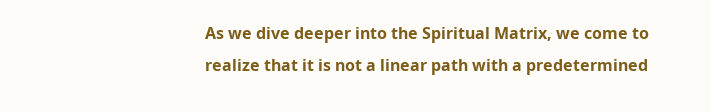As we dive deeper into the Spiritual Matrix, we come to realize that it is not a linear path with a predetermined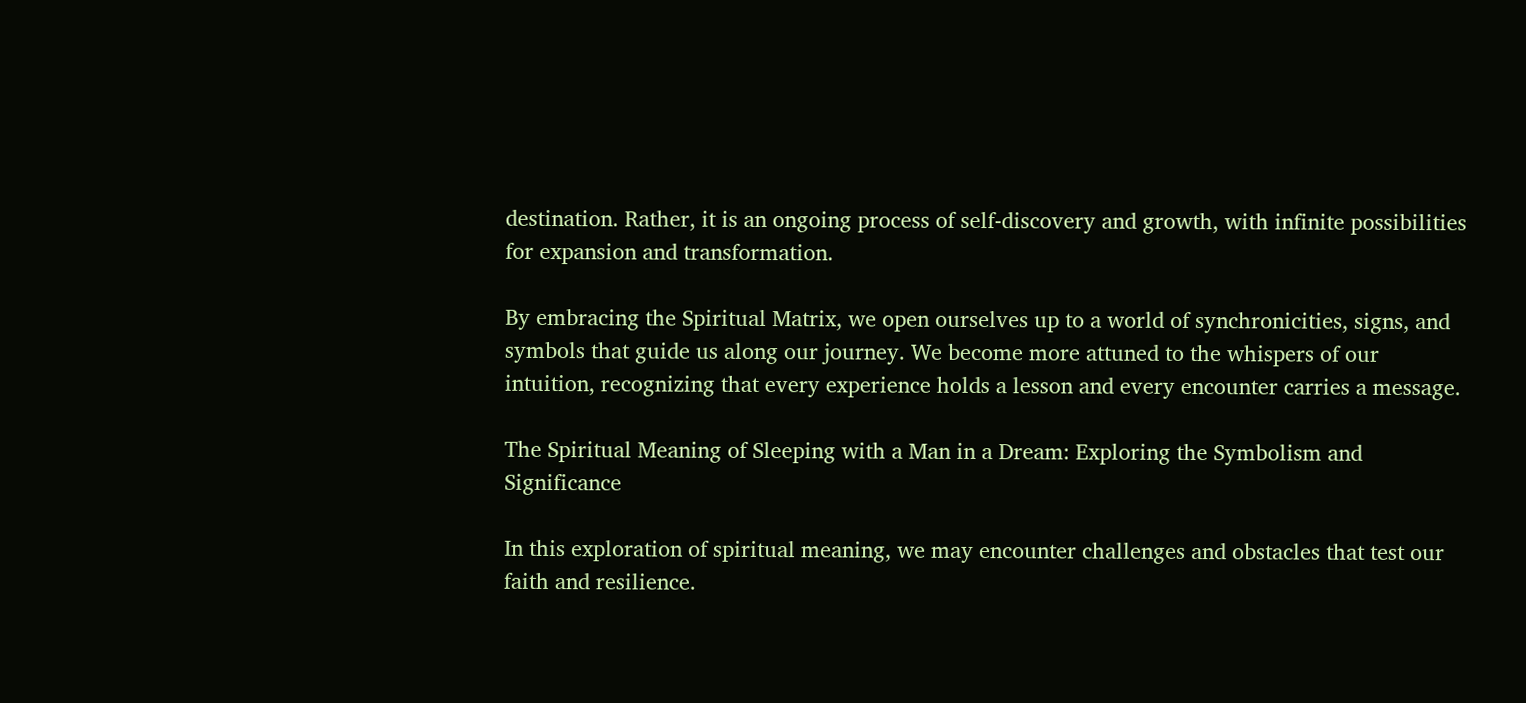destination. Rather, it is an ongoing process of self-discovery and growth, with infinite possibilities for expansion and transformation.

By embracing the Spiritual Matrix, we open ourselves up to a world of synchronicities, signs, and symbols that guide us along our journey. We become more attuned to the whispers of our intuition, recognizing that every experience holds a lesson and every encounter carries a message.

The Spiritual Meaning of Sleeping with a Man in a Dream: Exploring the Symbolism and Significance

In this exploration of spiritual meaning, we may encounter challenges and obstacles that test our faith and resilience.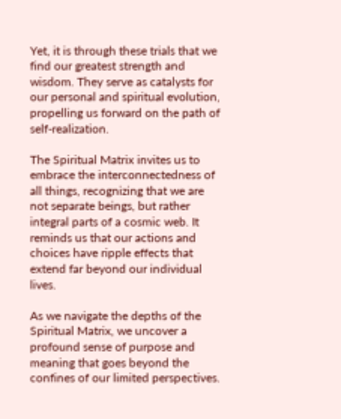Yet, it is through these trials that we find our greatest strength and wisdom. They serve as catalysts for our personal and spiritual evolution, propelling us forward on the path of self-realization.

The Spiritual Matrix invites us to embrace the interconnectedness of all things, recognizing that we are not separate beings, but rather integral parts of a cosmic web. It reminds us that our actions and choices have ripple effects that extend far beyond our individual lives.

As we navigate the depths of the Spiritual Matrix, we uncover a profound sense of purpose and meaning that goes beyond the confines of our limited perspectives.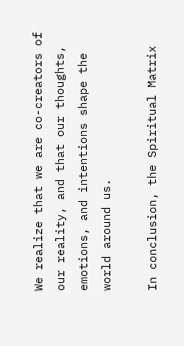We realize that we are co-creators of our reality, and that our thoughts, emotions, and intentions shape the world around us.

In conclusion, the Spiritual Matrix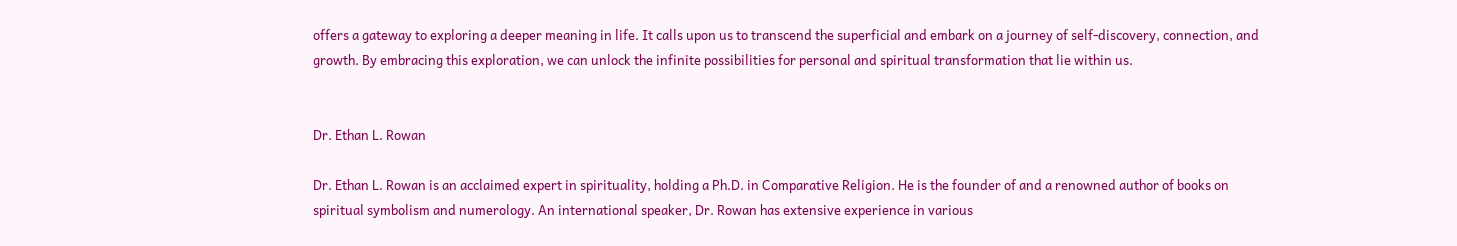offers a gateway to exploring a deeper meaning in life. It calls upon us to transcend the superficial and embark on a journey of self-discovery, connection, and growth. By embracing this exploration, we can unlock the infinite possibilities for personal and spiritual transformation that lie within us.


Dr. Ethan L. Rowan

Dr. Ethan L. Rowan is an acclaimed expert in spirituality, holding a Ph.D. in Comparative Religion. He is the founder of and a renowned author of books on spiritual symbolism and numerology. An international speaker, Dr. Rowan has extensive experience in various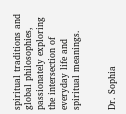spiritual traditions and global philosophies, passionately exploring the intersection of everyday life and spiritual meanings.


Dr. Sophia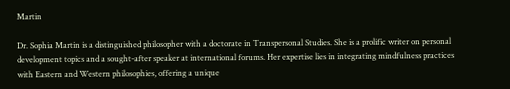Martin

Dr. Sophia Martin is a distinguished philosopher with a doctorate in Transpersonal Studies. She is a prolific writer on personal development topics and a sought-after speaker at international forums. Her expertise lies in integrating mindfulness practices with Eastern and Western philosophies, offering a unique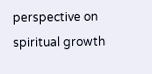perspective on spiritual growth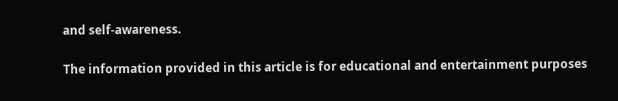and self-awareness.

The information provided in this article is for educational and entertainment purposes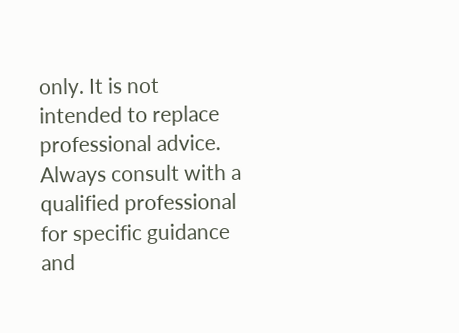only. It is not intended to replace professional advice. Always consult with a qualified professional for specific guidance and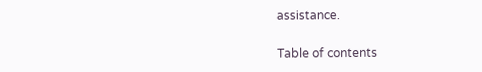assistance.

Table of contents